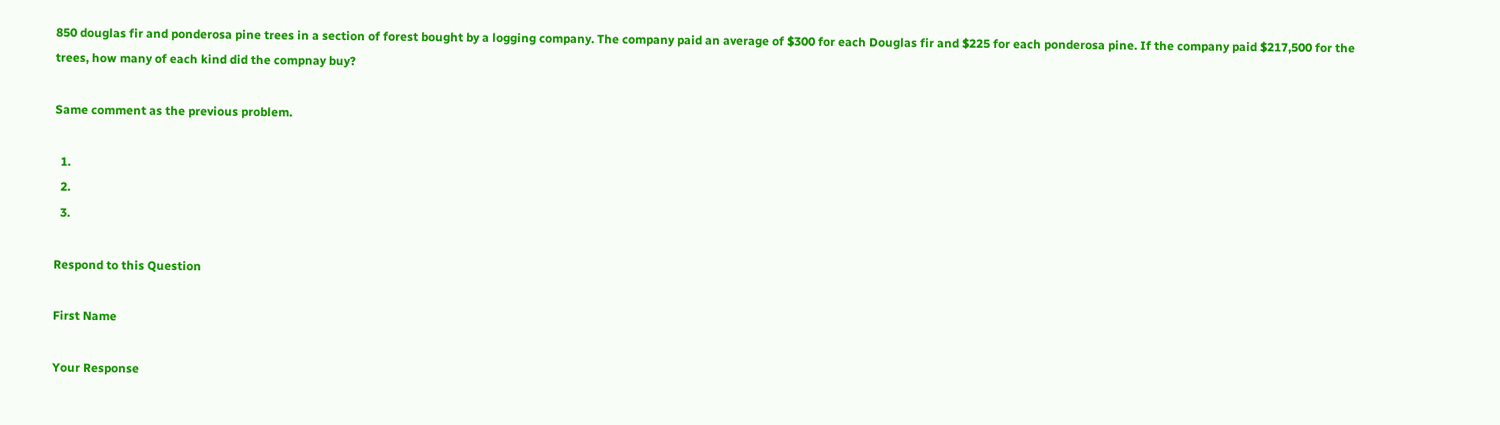850 douglas fir and ponderosa pine trees in a section of forest bought by a logging company. The company paid an average of $300 for each Douglas fir and $225 for each ponderosa pine. If the company paid $217,500 for the trees, how many of each kind did the compnay buy?

Same comment as the previous problem.

  1.
  2.
  3.

Respond to this Question

First Name

Your Response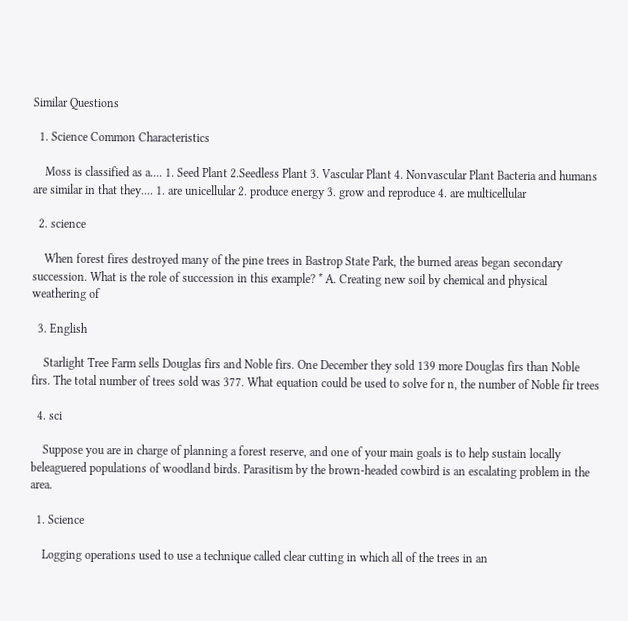Similar Questions

  1. Science Common Characteristics

    Moss is classified as a.... 1. Seed Plant 2.Seedless Plant 3. Vascular Plant 4. Nonvascular Plant Bacteria and humans are similar in that they.... 1. are unicellular 2. produce energy 3. grow and reproduce 4. are multicellular

  2. science

    When forest fires destroyed many of the pine trees in Bastrop State Park, the burned areas began secondary succession. What is the role of succession in this example? * A. Creating new soil by chemical and physical weathering of

  3. English

    Starlight Tree Farm sells Douglas firs and Noble firs. One December they sold 139 more Douglas firs than Noble firs. The total number of trees sold was 377. What equation could be used to solve for n, the number of Noble fir trees

  4. sci

    Suppose you are in charge of planning a forest reserve, and one of your main goals is to help sustain locally beleaguered populations of woodland birds. Parasitism by the brown-headed cowbird is an escalating problem in the area.

  1. Science

    Logging operations used to use a technique called clear cutting in which all of the trees in an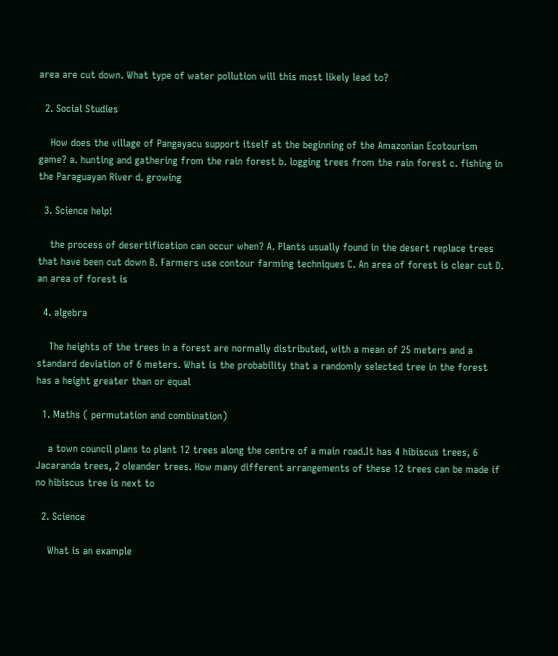area are cut down. What type of water pollution will this most likely lead to?

  2. Social Studies

    How does the village of Pangayacu support itself at the beginning of the Amazonian Ecotourism game? a. hunting and gathering from the rain forest b. logging trees from the rain forest c. fishing in the Paraguayan River d. growing

  3. Science help!

    the process of desertification can occur when? A. Plants usually found in the desert replace trees that have been cut down B. Farmers use contour farming techniques C. An area of forest is clear cut D. an area of forest is

  4. algebra

    The heights of the trees in a forest are normally distributed, with a mean of 25 meters and a standard deviation of 6 meters. What is the probability that a randomly selected tree in the forest has a height greater than or equal

  1. Maths ( permutation and combination)

    a town council plans to plant 12 trees along the centre of a main road.It has 4 hibiscus trees, 6 Jacaranda trees, 2 oleander trees. How many different arrangements of these 12 trees can be made if no hibiscus tree is next to

  2. Science

    What is an example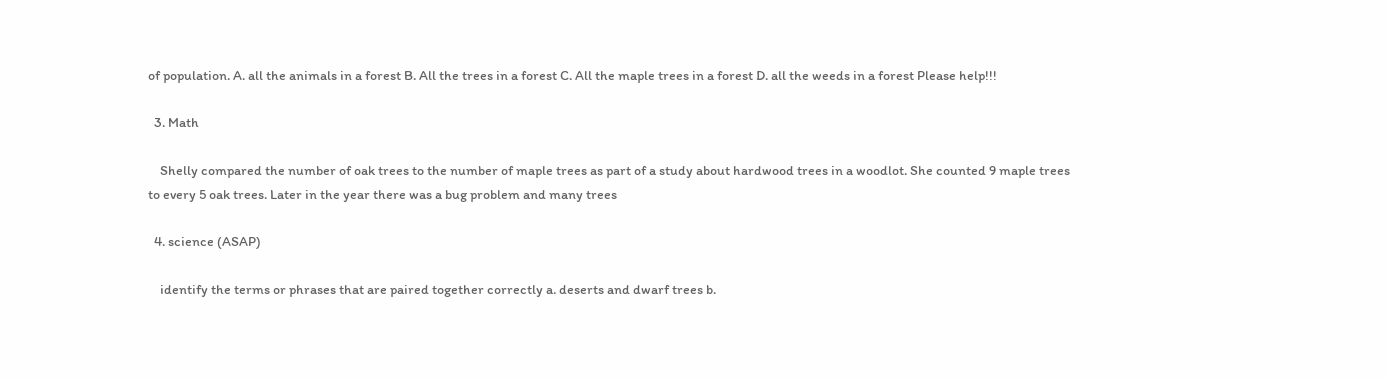of population. A. all the animals in a forest B. All the trees in a forest C. All the maple trees in a forest D. all the weeds in a forest Please help!!!

  3. Math

    Shelly compared the number of oak trees to the number of maple trees as part of a study about hardwood trees in a woodlot. She counted 9 maple trees to every 5 oak trees. Later in the year there was a bug problem and many trees

  4. science (ASAP)

    identify the terms or phrases that are paired together correctly a. deserts and dwarf trees b.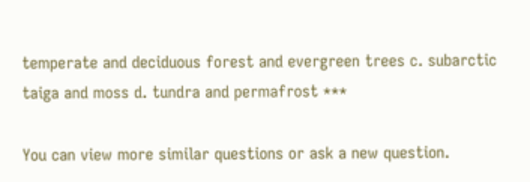temperate and deciduous forest and evergreen trees c. subarctic taiga and moss d. tundra and permafrost ***

You can view more similar questions or ask a new question.